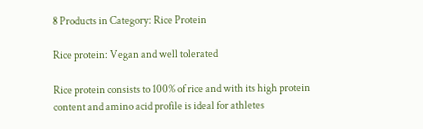8 Products in Category: Rice Protein

Rice protein: Vegan and well tolerated

Rice protein consists to 100% of rice and with its high protein content and amino acid profile is ideal for athletes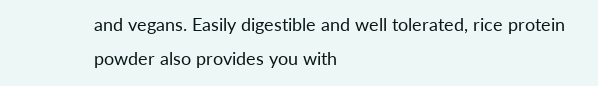and vegans. Easily digestible and well tolerated, rice protein powder also provides you with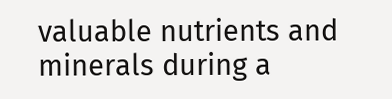valuable nutrients and minerals during a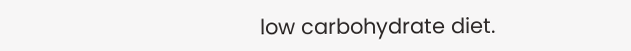low carbohydrate diet.